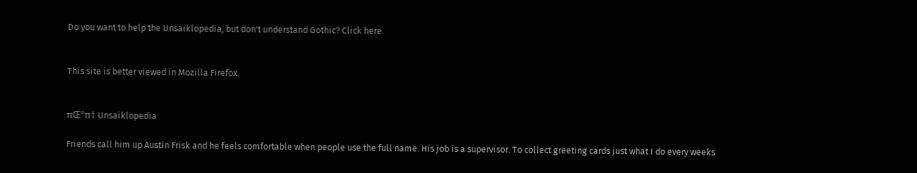Do you want to help the Unsaiklopedia, but don't understand Gothic? Click here.


This site is better viewed in Mozilla Firefox.


πŒ°π† Unsaiklopedia

Friends call him up Austin Frisk and he feels comfortable when people use the full name. His job is a supervisor. To collect greeting cards just what I do every weeks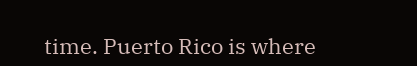time. Puerto Rico is where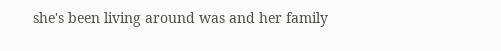she's been living around was and her family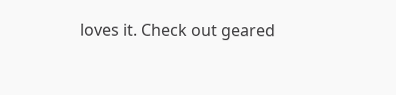loves it. Check out geared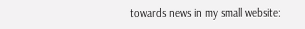towards news in my small website: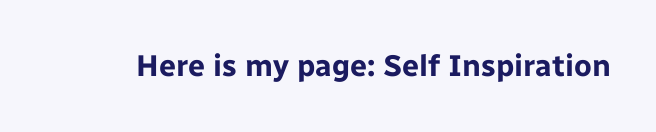Here is my page: Self Inspiration